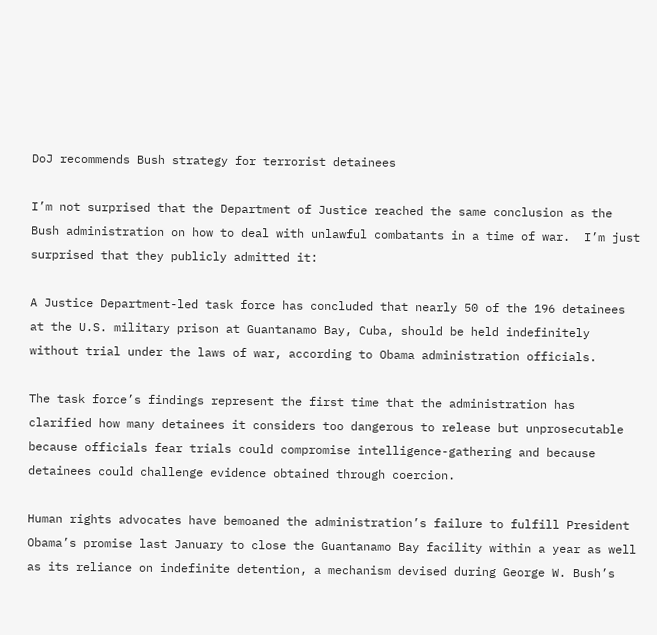DoJ recommends Bush strategy for terrorist detainees

I’m not surprised that the Department of Justice reached the same conclusion as the Bush administration on how to deal with unlawful combatants in a time of war.  I’m just surprised that they publicly admitted it:

A Justice Department-led task force has concluded that nearly 50 of the 196 detainees at the U.S. military prison at Guantanamo Bay, Cuba, should be held indefinitely without trial under the laws of war, according to Obama administration officials.

The task force’s findings represent the first time that the administration has clarified how many detainees it considers too dangerous to release but unprosecutable because officials fear trials could compromise intelligence-gathering and because detainees could challenge evidence obtained through coercion.

Human rights advocates have bemoaned the administration’s failure to fulfill President Obama’s promise last January to close the Guantanamo Bay facility within a year as well as its reliance on indefinite detention, a mechanism devised during George W. Bush’s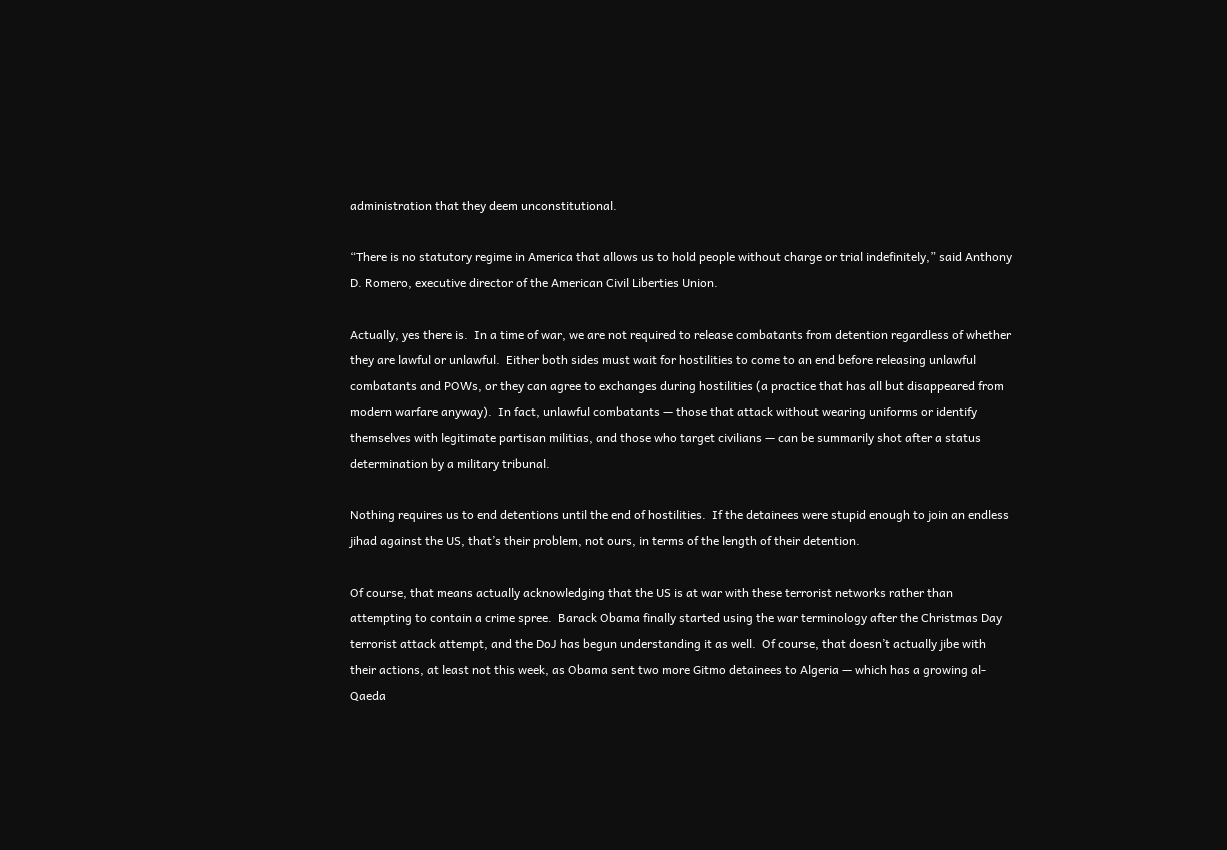administration that they deem unconstitutional.

“There is no statutory regime in America that allows us to hold people without charge or trial indefinitely,” said Anthony D. Romero, executive director of the American Civil Liberties Union.

Actually, yes there is.  In a time of war, we are not required to release combatants from detention regardless of whether they are lawful or unlawful.  Either both sides must wait for hostilities to come to an end before releasing unlawful combatants and POWs, or they can agree to exchanges during hostilities (a practice that has all but disappeared from modern warfare anyway).  In fact, unlawful combatants — those that attack without wearing uniforms or identify themselves with legitimate partisan militias, and those who target civilians — can be summarily shot after a status determination by a military tribunal.

Nothing requires us to end detentions until the end of hostilities.  If the detainees were stupid enough to join an endless jihad against the US, that’s their problem, not ours, in terms of the length of their detention.

Of course, that means actually acknowledging that the US is at war with these terrorist networks rather than attempting to contain a crime spree.  Barack Obama finally started using the war terminology after the Christmas Day terrorist attack attempt, and the DoJ has begun understanding it as well.  Of course, that doesn’t actually jibe with their actions, at least not this week, as Obama sent two more Gitmo detainees to Algeria — which has a growing al-Qaeda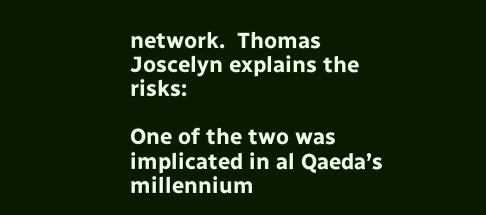network.  Thomas Joscelyn explains the risks:

One of the two was implicated in al Qaeda’s millennium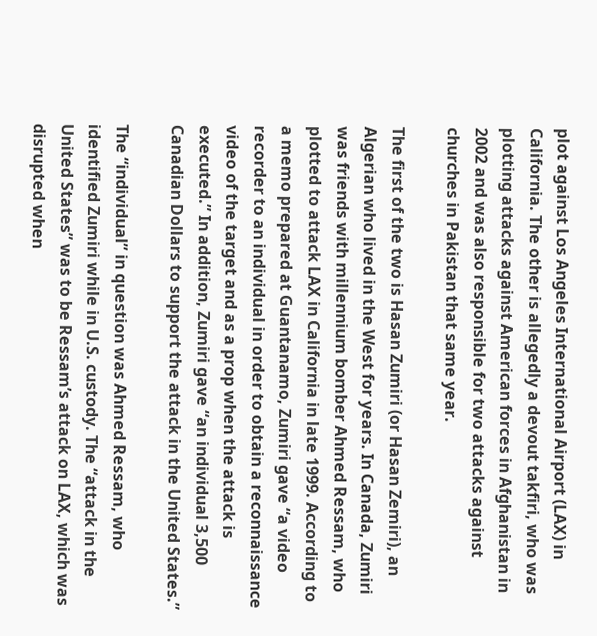plot against Los Angeles International Airport (LAX) in California. The other is allegedly a devout takfiri, who was plotting attacks against American forces in Afghanistan in 2002 and was also responsible for two attacks against churches in Pakistan that same year.

The first of the two is Hasan Zumiri (or Hasan Zemiri), an Algerian who lived in the West for years. In Canada, Zumiri was friends with millennium bomber Ahmed Ressam, who plotted to attack LAX in California in late 1999. According to a memo prepared at Guantanamo, Zumiri gave “a video recorder to an individual in order to obtain a reconnaissance video of the target and as a prop when the attack is executed.” In addition, Zumiri gave “an individual 3,500 Canadian Dollars to support the attack in the United States.”

The “individual” in question was Ahmed Ressam, who identified Zumiri while in U.S. custody. The “attack in the United States” was to be Ressam’s attack on LAX, which was disrupted when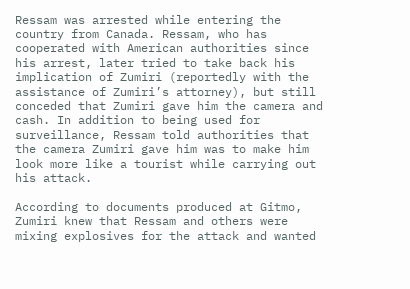Ressam was arrested while entering the country from Canada. Ressam, who has cooperated with American authorities since his arrest, later tried to take back his implication of Zumiri (reportedly with the assistance of Zumiri’s attorney), but still conceded that Zumiri gave him the camera and cash. In addition to being used for surveillance, Ressam told authorities that the camera Zumiri gave him was to make him look more like a tourist while carrying out his attack.

According to documents produced at Gitmo, Zumiri knew that Ressam and others were mixing explosives for the attack and wanted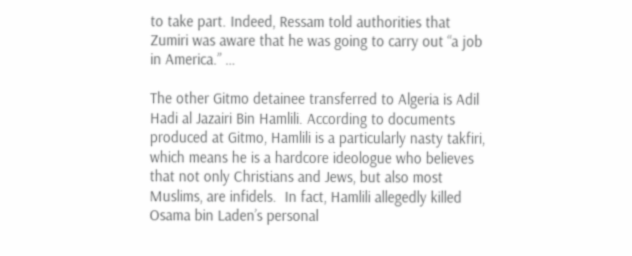to take part. Indeed, Ressam told authorities that Zumiri was aware that he was going to carry out “a job in America.” …

The other Gitmo detainee transferred to Algeria is Adil Hadi al Jazairi Bin Hamlili. According to documents produced at Gitmo, Hamlili is a particularly nasty takfiri, which means he is a hardcore ideologue who believes that not only Christians and Jews, but also most Muslims, are infidels.  In fact, Hamlili allegedly killed Osama bin Laden’s personal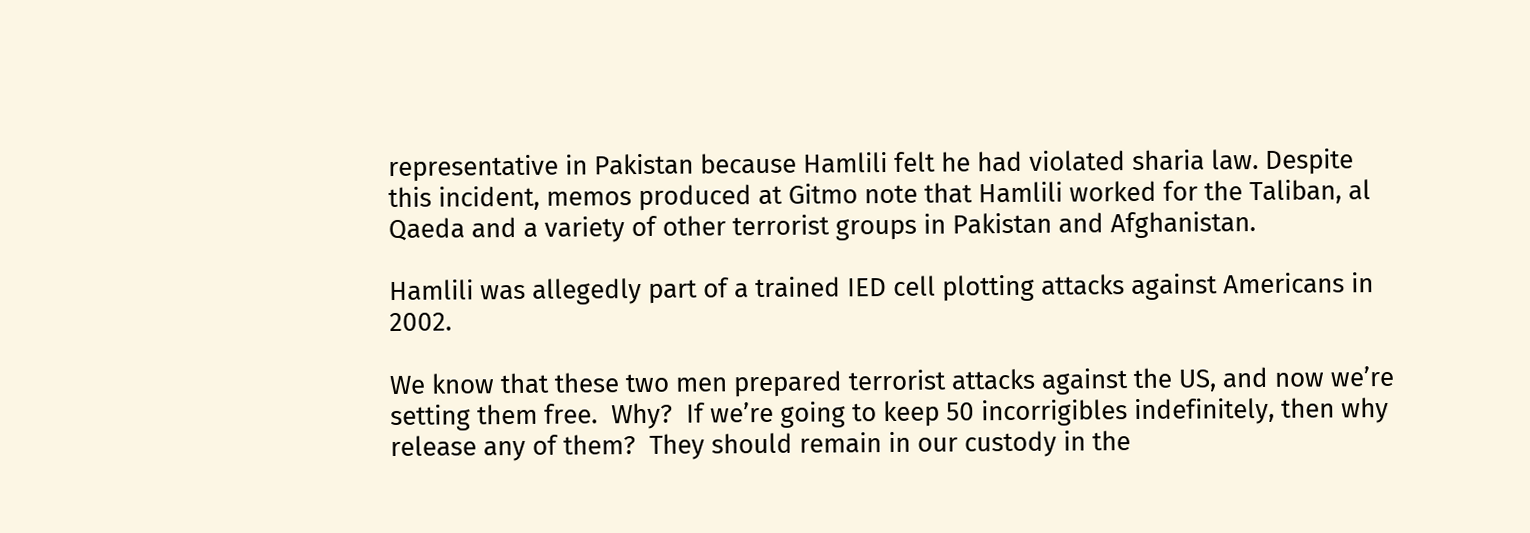representative in Pakistan because Hamlili felt he had violated sharia law. Despite this incident, memos produced at Gitmo note that Hamlili worked for the Taliban, al Qaeda and a variety of other terrorist groups in Pakistan and Afghanistan.

Hamlili was allegedly part of a trained IED cell plotting attacks against Americans in 2002.

We know that these two men prepared terrorist attacks against the US, and now we’re setting them free.  Why?  If we’re going to keep 50 incorrigibles indefinitely, then why release any of them?  They should remain in our custody in the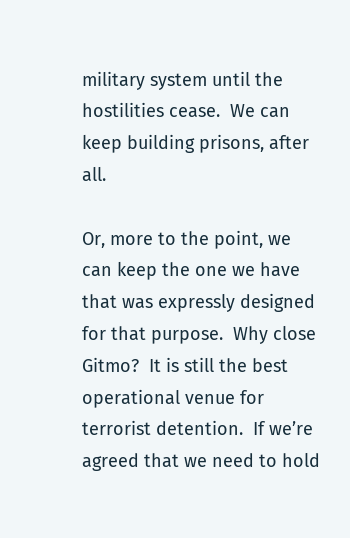military system until the hostilities cease.  We can keep building prisons, after all.

Or, more to the point, we can keep the one we have that was expressly designed for that purpose.  Why close Gitmo?  It is still the best operational venue for terrorist detention.  If we’re agreed that we need to hold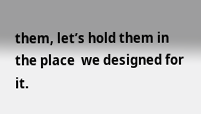them, let’s hold them in the place  we designed for it.